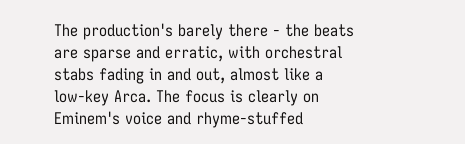The production's barely there - the beats are sparse and erratic, with orchestral stabs fading in and out, almost like a low-key Arca. The focus is clearly on Eminem's voice and rhyme-stuffed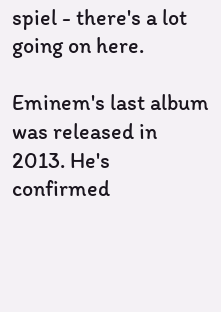spiel - there's a lot going on here.

Eminem's last album was released in 2013. He's confirmed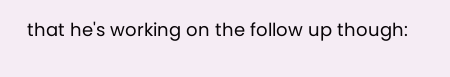that he's working on the follow up though: